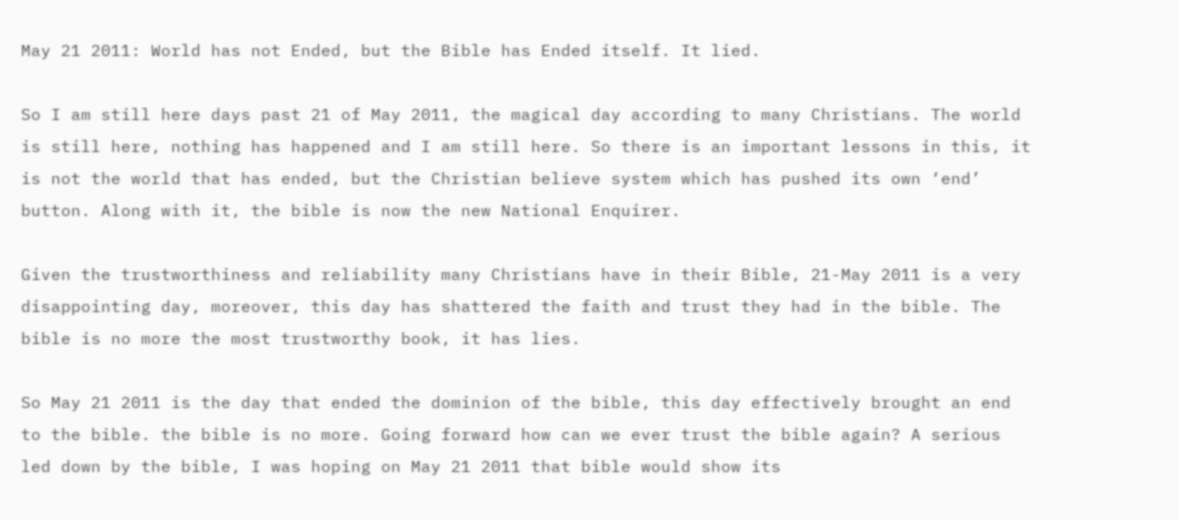May 21 2011: World has not Ended, but the Bible has Ended itself. It lied.

So I am still here days past 21 of May 2011, the magical day according to many Christians. The world is still here, nothing has happened and I am still here. So there is an important lessons in this, it is not the world that has ended, but the Christian believe system which has pushed its own ‘end’ button. Along with it, the bible is now the new National Enquirer.

Given the trustworthiness and reliability many Christians have in their Bible, 21-May 2011 is a very disappointing day, moreover, this day has shattered the faith and trust they had in the bible. The bible is no more the most trustworthy book, it has lies.

So May 21 2011 is the day that ended the dominion of the bible, this day effectively brought an end to the bible. the bible is no more. Going forward how can we ever trust the bible again? A serious led down by the bible, I was hoping on May 21 2011 that bible would show its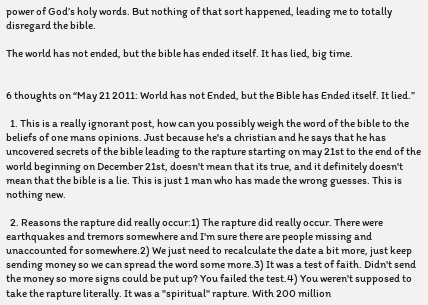power of God’s holy words. But nothing of that sort happened, leading me to totally disregard the bible.

The world has not ended, but the bible has ended itself. It has lied, big time.


6 thoughts on “May 21 2011: World has not Ended, but the Bible has Ended itself. It lied.”

  1. This is a really ignorant post, how can you possibly weigh the word of the bible to the beliefs of one mans opinions. Just because he's a christian and he says that he has uncovered secrets of the bible leading to the rapture starting on may 21st to the end of the world beginning on December 21st, doesn't mean that its true, and it definitely doesn't mean that the bible is a lie. This is just 1 man who has made the wrong guesses. This is nothing new.

  2. Reasons the rapture did really occur:1) The rapture did really occur. There were earthquakes and tremors somewhere and I'm sure there are people missing and unaccounted for somewhere.2) We just need to recalculate the date a bit more, just keep sending money so we can spread the word some more.3) It was a test of faith. Didn't send the money so more signs could be put up? You failed the test.4) You weren't supposed to take the rapture literally. It was a "spiritual" rapture. With 200 million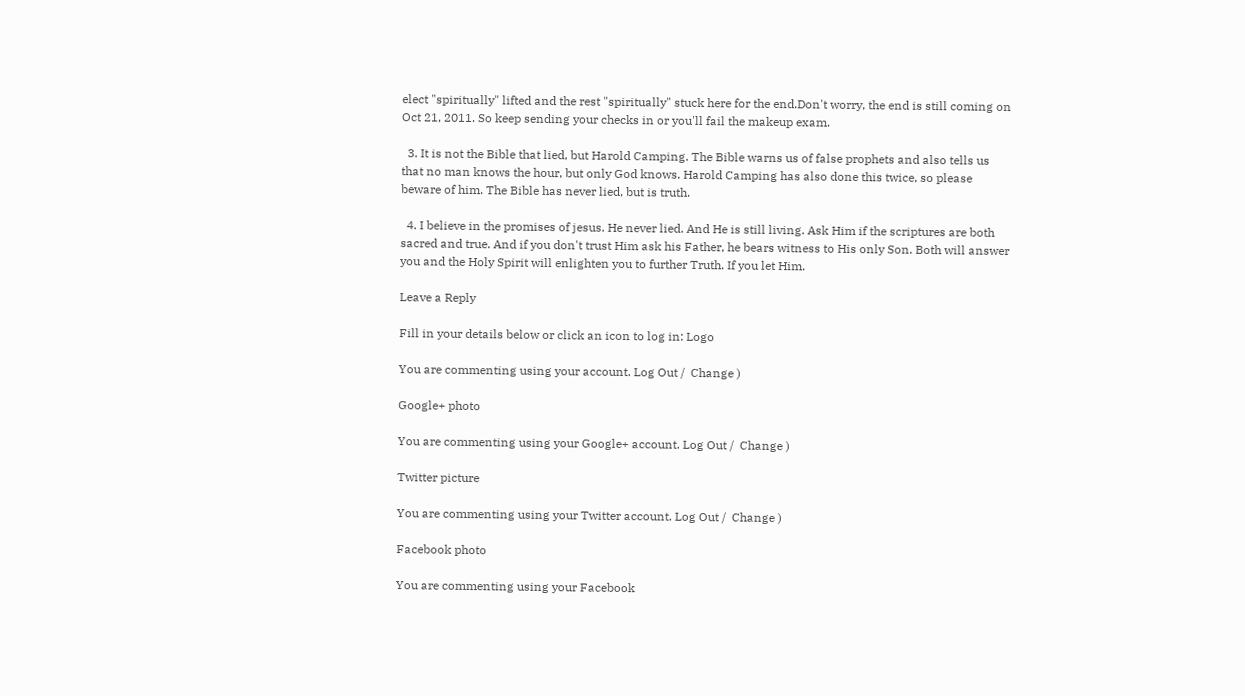elect "spiritually" lifted and the rest "spiritually" stuck here for the end.Don't worry, the end is still coming on Oct 21, 2011. So keep sending your checks in or you'll fail the makeup exam.

  3. It is not the Bible that lied, but Harold Camping. The Bible warns us of false prophets and also tells us that no man knows the hour, but only God knows. Harold Camping has also done this twice, so please beware of him. The Bible has never lied, but is truth.

  4. I believe in the promises of jesus. He never lied. And He is still living. Ask Him if the scriptures are both sacred and true. And if you don't trust Him ask his Father, he bears witness to His only Son. Both will answer you and the Holy Spirit will enlighten you to further Truth. If you let Him.

Leave a Reply

Fill in your details below or click an icon to log in: Logo

You are commenting using your account. Log Out /  Change )

Google+ photo

You are commenting using your Google+ account. Log Out /  Change )

Twitter picture

You are commenting using your Twitter account. Log Out /  Change )

Facebook photo

You are commenting using your Facebook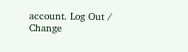account. Log Out /  Change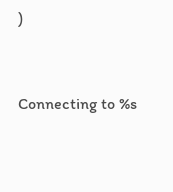)


Connecting to %s